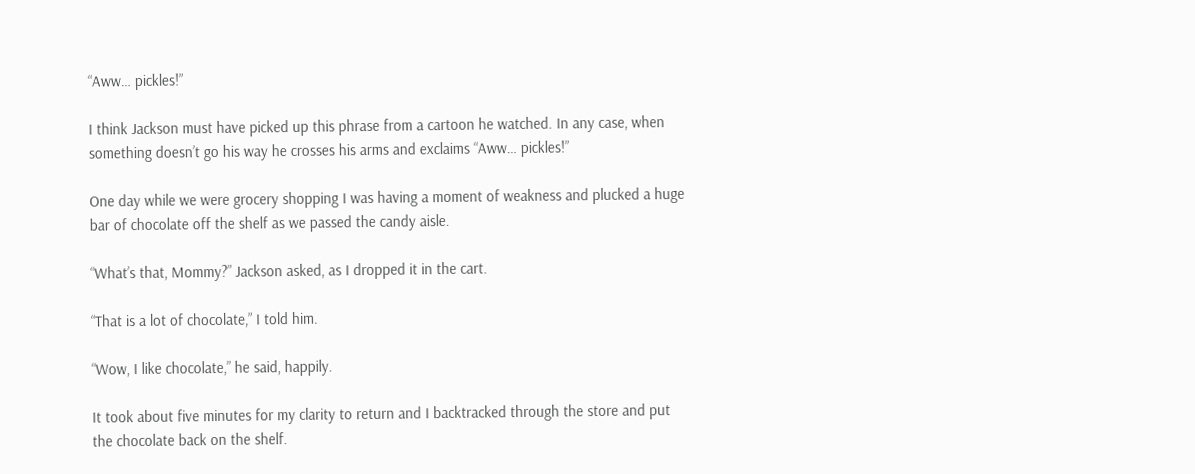“Aww… pickles!”

I think Jackson must have picked up this phrase from a cartoon he watched. In any case, when something doesn’t go his way he crosses his arms and exclaims “Aww… pickles!”

One day while we were grocery shopping I was having a moment of weakness and plucked a huge bar of chocolate off the shelf as we passed the candy aisle.

“What’s that, Mommy?” Jackson asked, as I dropped it in the cart.

“That is a lot of chocolate,” I told him.

“Wow, I like chocolate,” he said, happily.

It took about five minutes for my clarity to return and I backtracked through the store and put the chocolate back on the shelf.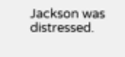Jackson was distressed.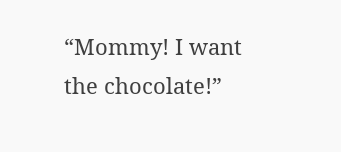“Mommy! I want the chocolate!”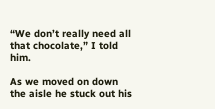“We don’t really need all that chocolate,” I told him.

As we moved on down the aisle he stuck out his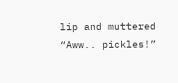lip and muttered “Aww.. pickles!”